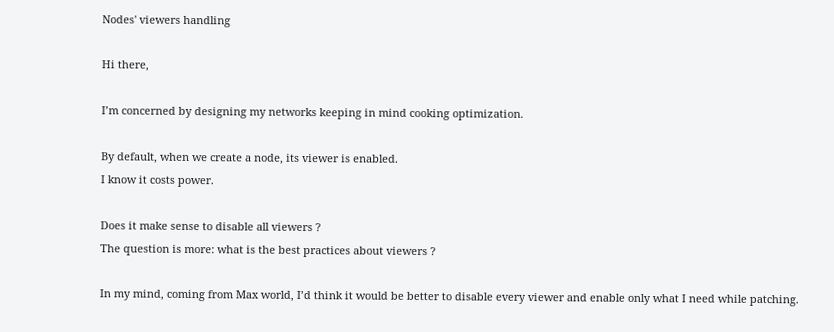Nodes' viewers handling

Hi there,

I’m concerned by designing my networks keeping in mind cooking optimization.

By default, when we create a node, its viewer is enabled.
I know it costs power.

Does it make sense to disable all viewers ?
The question is more: what is the best practices about viewers ?

In my mind, coming from Max world, I’d think it would be better to disable every viewer and enable only what I need while patching.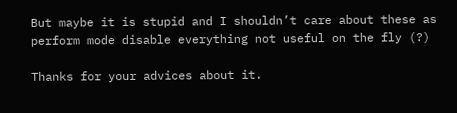But maybe it is stupid and I shouldn’t care about these as perform mode disable everything not useful on the fly (?)

Thanks for your advices about it.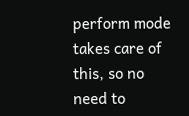perform mode takes care of this, so no need to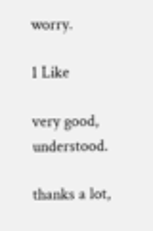worry.

1 Like

very good, understood.

thanks a lot,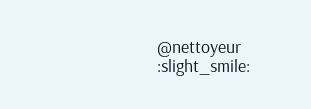@nettoyeur :slight_smile: